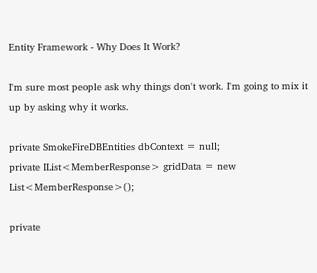Entity Framework - Why Does It Work?

I'm sure most people ask why things don't work. I'm going to mix it up by asking why it works.

private SmokeFireDBEntities dbContext = null;
private IList<MemberResponse> gridData = new List<MemberResponse>();

private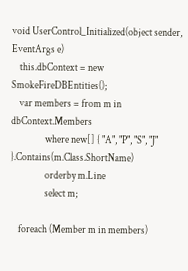void UserControl_Initialized(object sender, EventArgs e)
    this.dbContext = new SmokeFireDBEntities();
    var members = from m in dbContext.Members
                 where new[] { "A", "P", "S", "J" }.Contains(m.Class.ShortName)
                 orderby m.Line
                 select m;

    foreach (Member m in members)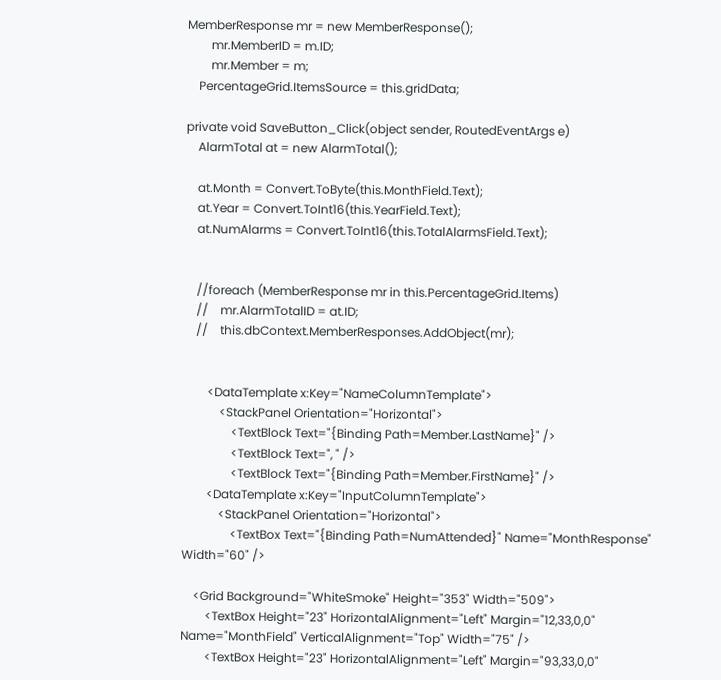MemberResponse mr = new MemberResponse();
        mr.MemberID = m.ID;
        mr.Member = m;
    PercentageGrid.ItemsSource = this.gridData;

private void SaveButton_Click(object sender, RoutedEventArgs e)
    AlarmTotal at = new AlarmTotal();

    at.Month = Convert.ToByte(this.MonthField.Text);
    at.Year = Convert.ToInt16(this.YearField.Text);
    at.NumAlarms = Convert.ToInt16(this.TotalAlarmsField.Text);


    //foreach (MemberResponse mr in this.PercentageGrid.Items)
    //    mr.AlarmTotalID = at.ID;
    //    this.dbContext.MemberResponses.AddObject(mr);


        <DataTemplate x:Key="NameColumnTemplate">
            <StackPanel Orientation="Horizontal">
                <TextBlock Text="{Binding Path=Member.LastName}" />
                <TextBlock Text=", " />
                <TextBlock Text="{Binding Path=Member.FirstName}" />
        <DataTemplate x:Key="InputColumnTemplate">
            <StackPanel Orientation="Horizontal">
                <TextBox Text="{Binding Path=NumAttended}" Name="MonthResponse" Width="60" />

    <Grid Background="WhiteSmoke" Height="353" Width="509">
        <TextBox Height="23" HorizontalAlignment="Left" Margin="12,33,0,0" Name="MonthField" VerticalAlignment="Top" Width="75" />
        <TextBox Height="23" HorizontalAlignment="Left" Margin="93,33,0,0"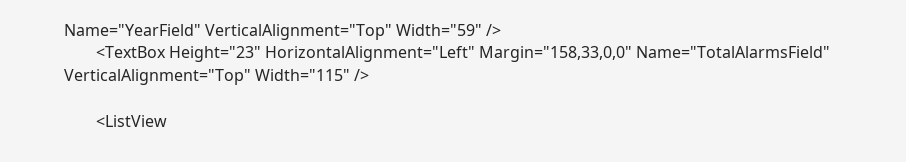Name="YearField" VerticalAlignment="Top" Width="59" />
        <TextBox Height="23" HorizontalAlignment="Left" Margin="158,33,0,0" Name="TotalAlarmsField" VerticalAlignment="Top" Width="115" />

        <ListView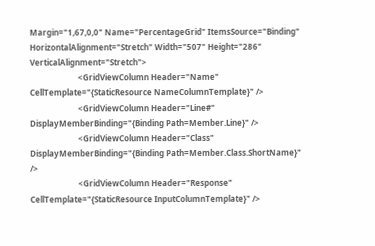Margin="1,67,0,0" Name="PercentageGrid" ItemsSource="Binding" HorizontalAlignment="Stretch" Width="507" Height="286" VerticalAlignment="Stretch">
                        <GridViewColumn Header="Name" CellTemplate="{StaticResource NameColumnTemplate}" />
                        <GridViewColumn Header="Line#" DisplayMemberBinding="{Binding Path=Member.Line}" />
                        <GridViewColumn Header="Class" DisplayMemberBinding="{Binding Path=Member.Class.ShortName}" />
                        <GridViewColumn Header="Response" CellTemplate="{StaticResource InputColumnTemplate}" />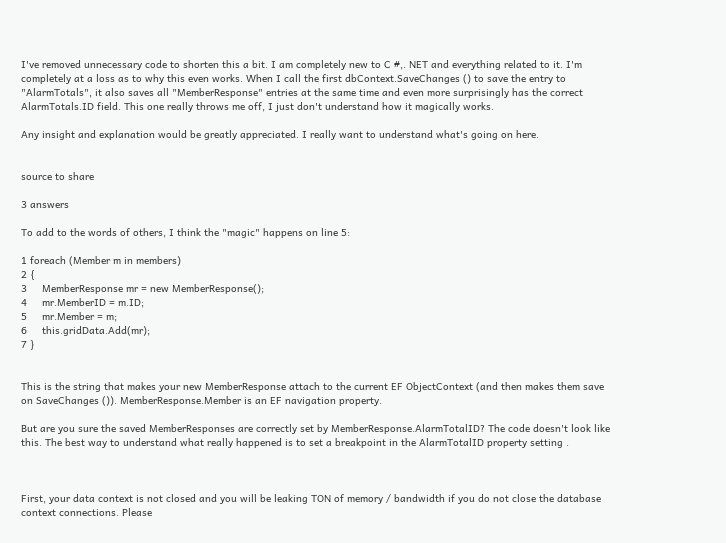I've removed unnecessary code to shorten this a bit. I am completely new to C #,. NET and everything related to it. I'm completely at a loss as to why this even works. When I call the first dbContext.SaveChanges () to save the entry to "AlarmTotals", it also saves all "MemberResponse" entries at the same time and even more surprisingly has the correct AlarmTotals.ID field. This one really throws me off, I just don't understand how it magically works.

Any insight and explanation would be greatly appreciated. I really want to understand what's going on here.


source to share

3 answers

To add to the words of others, I think the "magic" happens on line 5:

1 foreach (Member m in members)
2 {
3     MemberResponse mr = new MemberResponse();
4     mr.MemberID = m.ID;
5     mr.Member = m;
6     this.gridData.Add(mr);
7 }


This is the string that makes your new MemberResponse attach to the current EF ObjectContext (and then makes them save on SaveChanges ()). MemberResponse.Member is an EF navigation property.

But are you sure the saved MemberResponses are correctly set by MemberResponse.AlarmTotalID? The code doesn't look like this. The best way to understand what really happened is to set a breakpoint in the AlarmTotalID property setting .



First, your data context is not closed and you will be leaking TON of memory / bandwidth if you do not close the database context connections. Please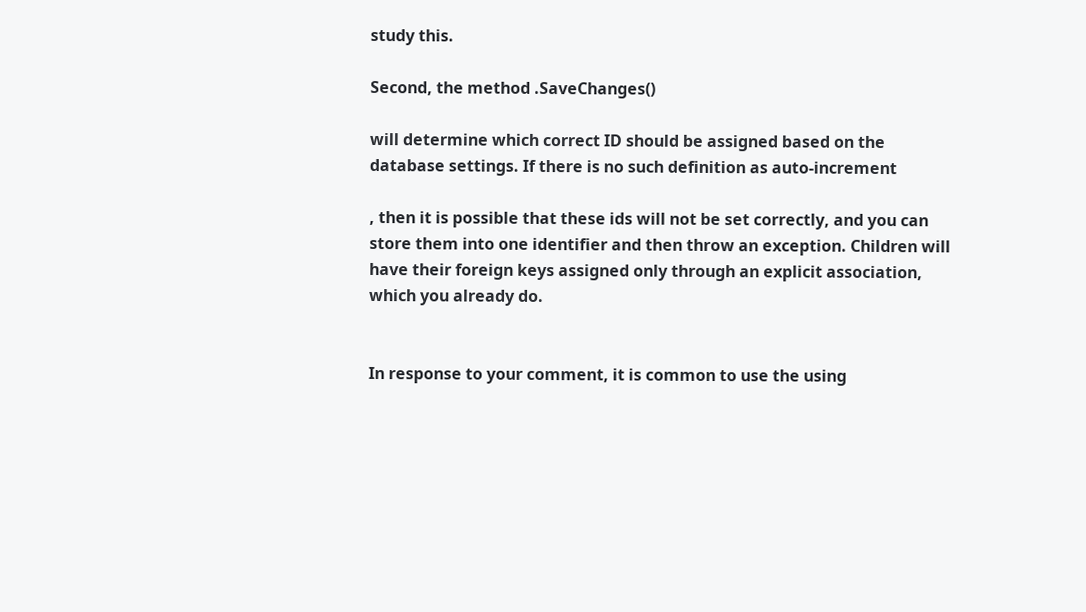study this.

Second, the method .SaveChanges()

will determine which correct ID should be assigned based on the database settings. If there is no such definition as auto-increment

, then it is possible that these ids will not be set correctly, and you can store them into one identifier and then throw an exception. Children will have their foreign keys assigned only through an explicit association, which you already do.


In response to your comment, it is common to use the using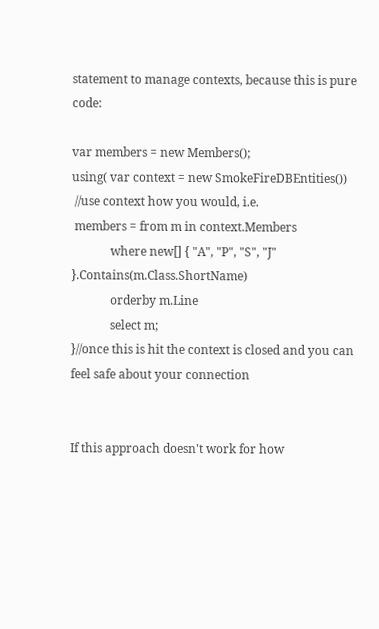statement to manage contexts, because this is pure code:

var members = new Members();
using( var context = new SmokeFireDBEntities())
 //use context how you would, i.e.
 members = from m in context.Members
             where new[] { "A", "P", "S", "J" }.Contains(m.Class.ShortName)
             orderby m.Line
             select m;
}//once this is hit the context is closed and you can feel safe about your connection


If this approach doesn't work for how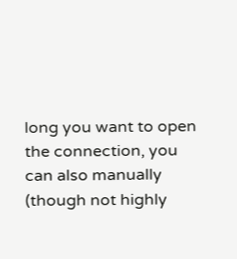long you want to open the connection, you can also manually (though not highly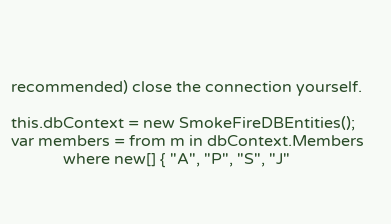recommended) close the connection yourself.

this.dbContext = new SmokeFireDBEntities();
var members = from m in dbContext.Members
             where new[] { "A", "P", "S", "J"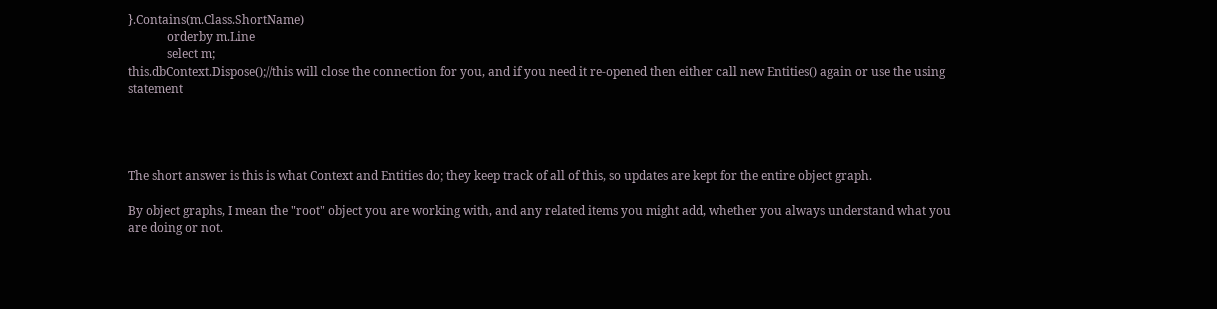}.Contains(m.Class.ShortName)
             orderby m.Line
             select m;
this.dbContext.Dispose();//this will close the connection for you, and if you need it re-opened then either call new Entities() again or use the using statement




The short answer is this is what Context and Entities do; they keep track of all of this, so updates are kept for the entire object graph.

By object graphs, I mean the "root" object you are working with, and any related items you might add, whether you always understand what you are doing or not.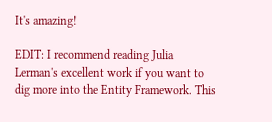It's amazing!

EDIT: I recommend reading Julia Lerman's excellent work if you want to dig more into the Entity Framework. This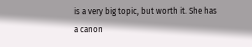is a very big topic, but worth it. She has a canon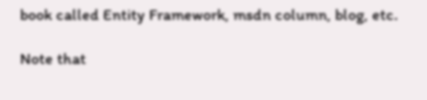book called Entity Framework, msdn column, blog, etc.

Note that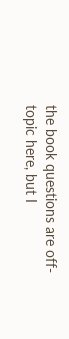the book questions are off-topic here, but I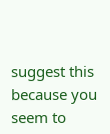suggest this because you seem to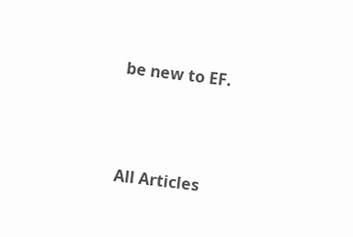be new to EF.



All Articles